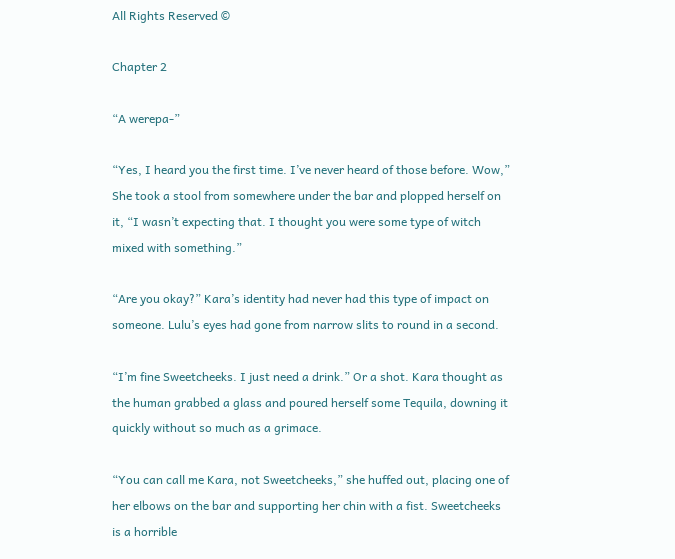All Rights Reserved ©

Chapter 2

“A werepa-”

“Yes, I heard you the first time. I’ve never heard of those before. Wow,” She took a stool from somewhere under the bar and plopped herself on it, “I wasn’t expecting that. I thought you were some type of witch mixed with something.”

“Are you okay?” Kara’s identity had never had this type of impact on someone. Lulu’s eyes had gone from narrow slits to round in a second.

“I’m fine Sweetcheeks. I just need a drink.” Or a shot. Kara thought as the human grabbed a glass and poured herself some Tequila, downing it quickly without so much as a grimace.

“You can call me Kara, not Sweetcheeks,” she huffed out, placing one of her elbows on the bar and supporting her chin with a fist. Sweetcheeks is a horrible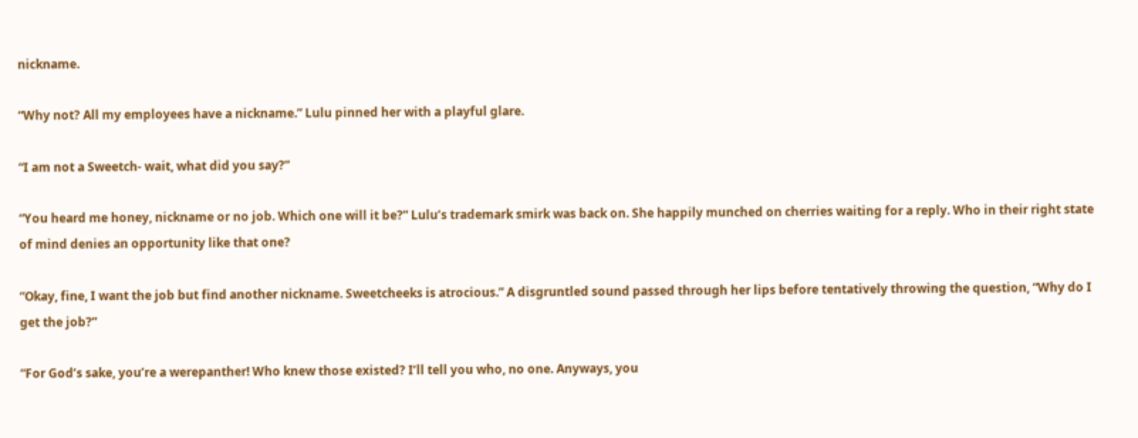nickname.

“Why not? All my employees have a nickname.” Lulu pinned her with a playful glare.

“I am not a Sweetch- wait, what did you say?”

“You heard me honey, nickname or no job. Which one will it be?” Lulu’s trademark smirk was back on. She happily munched on cherries waiting for a reply. Who in their right state of mind denies an opportunity like that one?

“Okay, fine, I want the job but find another nickname. Sweetcheeks is atrocious.” A disgruntled sound passed through her lips before tentatively throwing the question, “Why do I get the job?”

“For God’s sake, you’re a werepanther! Who knew those existed? I’ll tell you who, no one. Anyways, you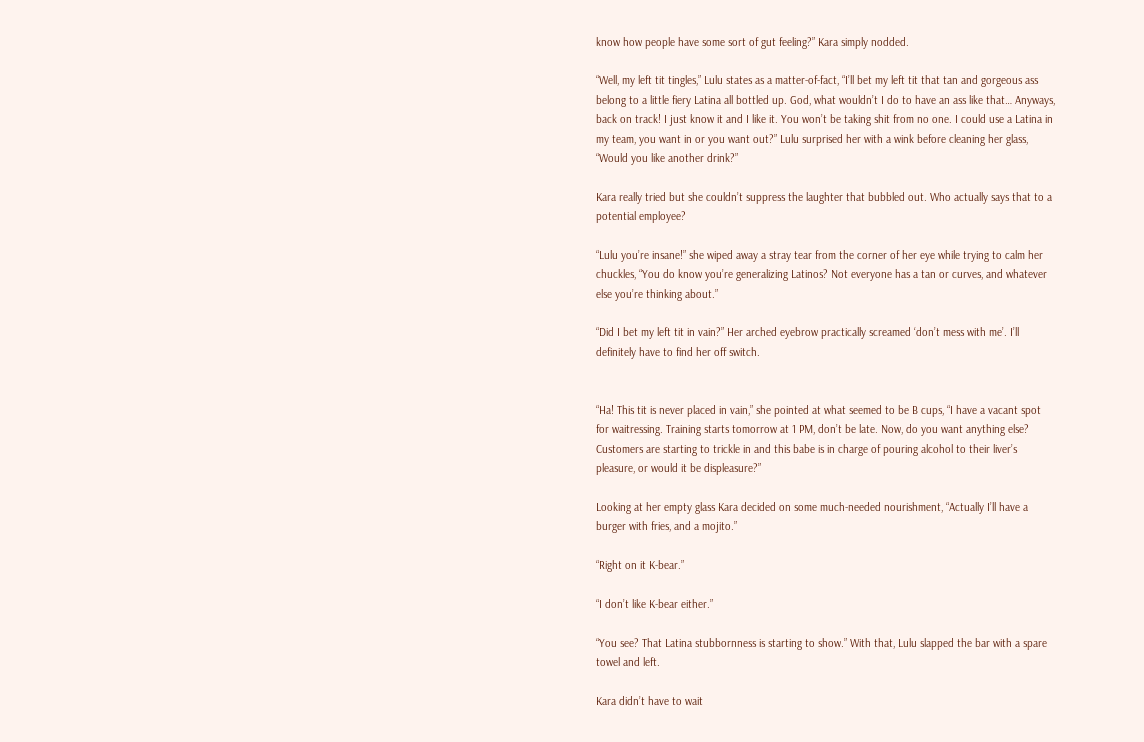know how people have some sort of gut feeling?” Kara simply nodded.

“Well, my left tit tingles,” Lulu states as a matter-of-fact, “I’ll bet my left tit that tan and gorgeous ass belong to a little fiery Latina all bottled up. God, what wouldn’t I do to have an ass like that… Anyways, back on track! I just know it and I like it. You won’t be taking shit from no one. I could use a Latina in my team, you want in or you want out?” Lulu surprised her with a wink before cleaning her glass, “Would you like another drink?”

Kara really tried but she couldn’t suppress the laughter that bubbled out. Who actually says that to a potential employee?

“Lulu you’re insane!” she wiped away a stray tear from the corner of her eye while trying to calm her chuckles, “You do know you’re generalizing Latinos? Not everyone has a tan or curves, and whatever else you’re thinking about.”

“Did I bet my left tit in vain?” Her arched eyebrow practically screamed ‘don’t mess with me’. I’ll definitely have to find her off switch.


“Ha! This tit is never placed in vain,” she pointed at what seemed to be B cups, “I have a vacant spot for waitressing. Training starts tomorrow at 1 PM, don’t be late. Now, do you want anything else? Customers are starting to trickle in and this babe is in charge of pouring alcohol to their liver’s pleasure, or would it be displeasure?”

Looking at her empty glass Kara decided on some much-needed nourishment, “Actually I’ll have a burger with fries, and a mojito.”

“Right on it K-bear.”

“I don’t like K-bear either.”

“You see? That Latina stubbornness is starting to show.” With that, Lulu slapped the bar with a spare towel and left.

Kara didn’t have to wait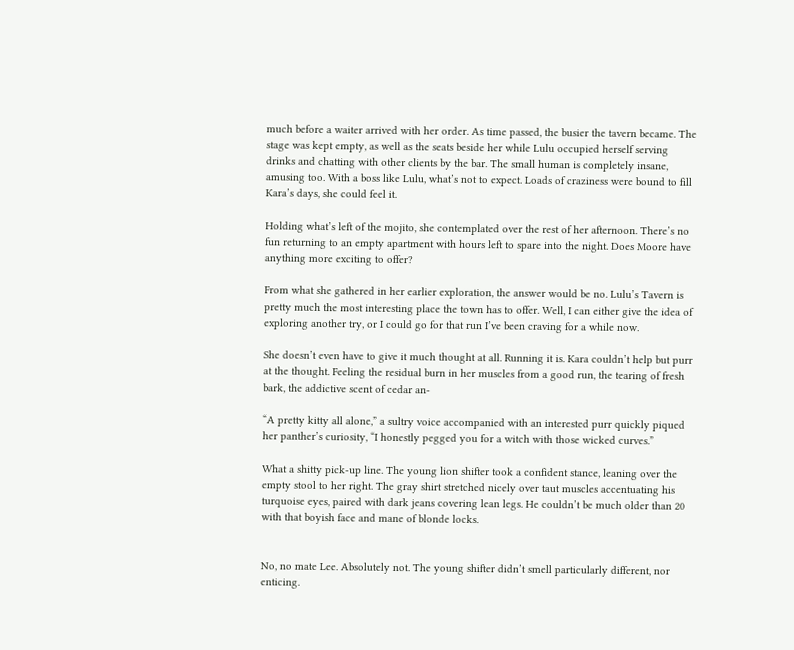much before a waiter arrived with her order. As time passed, the busier the tavern became. The stage was kept empty, as well as the seats beside her while Lulu occupied herself serving drinks and chatting with other clients by the bar. The small human is completely insane, amusing too. With a boss like Lulu, what’s not to expect. Loads of craziness were bound to fill Kara’s days, she could feel it.

Holding what’s left of the mojito, she contemplated over the rest of her afternoon. There’s no fun returning to an empty apartment with hours left to spare into the night. Does Moore have anything more exciting to offer?

From what she gathered in her earlier exploration, the answer would be no. Lulu’s Tavern is pretty much the most interesting place the town has to offer. Well, I can either give the idea of exploring another try, or I could go for that run I’ve been craving for a while now.

She doesn’t even have to give it much thought at all. Running it is. Kara couldn’t help but purr at the thought. Feeling the residual burn in her muscles from a good run, the tearing of fresh bark, the addictive scent of cedar an-

“A pretty kitty all alone,” a sultry voice accompanied with an interested purr quickly piqued her panther’s curiosity, “I honestly pegged you for a witch with those wicked curves.”

What a shitty pick-up line. The young lion shifter took a confident stance, leaning over the empty stool to her right. The gray shirt stretched nicely over taut muscles accentuating his turquoise eyes, paired with dark jeans covering lean legs. He couldn’t be much older than 20 with that boyish face and mane of blonde locks.


No, no mate Lee. Absolutely not. The young shifter didn’t smell particularly different, nor enticing.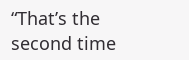“That’s the second time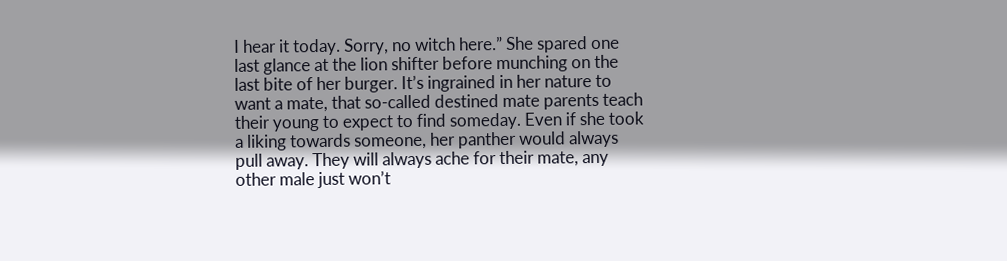I hear it today. Sorry, no witch here.” She spared one last glance at the lion shifter before munching on the last bite of her burger. It’s ingrained in her nature to want a mate, that so-called destined mate parents teach their young to expect to find someday. Even if she took a liking towards someone, her panther would always pull away. They will always ache for their mate, any other male just won’t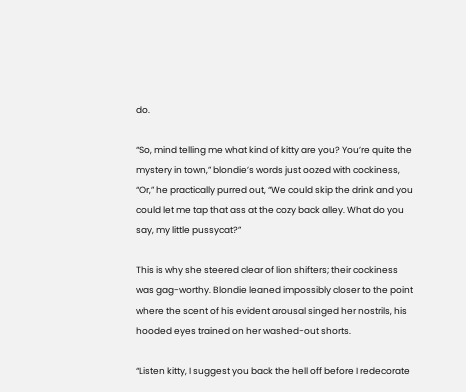do.

“So, mind telling me what kind of kitty are you? You’re quite the mystery in town,” blondie’s words just oozed with cockiness, “Or,” he practically purred out, “We could skip the drink and you could let me tap that ass at the cozy back alley. What do you say, my little pussycat?”

This is why she steered clear of lion shifters; their cockiness was gag-worthy. Blondie leaned impossibly closer to the point where the scent of his evident arousal singed her nostrils, his hooded eyes trained on her washed-out shorts.

“Listen kitty, I suggest you back the hell off before I redecorate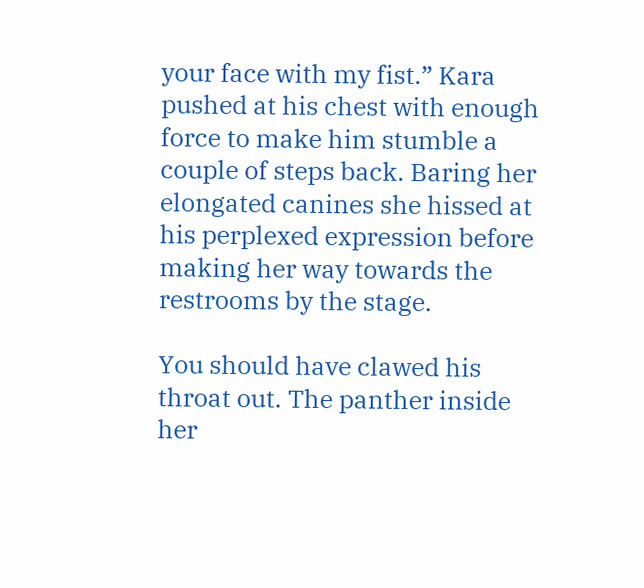your face with my fist.” Kara pushed at his chest with enough force to make him stumble a couple of steps back. Baring her elongated canines she hissed at his perplexed expression before making her way towards the restrooms by the stage.

You should have clawed his throat out. The panther inside her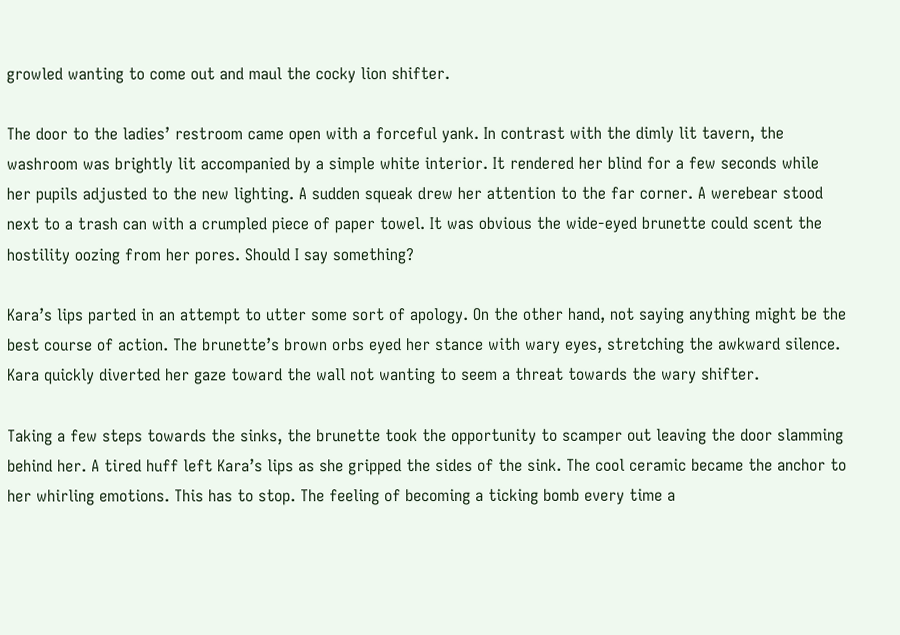growled wanting to come out and maul the cocky lion shifter.

The door to the ladies’ restroom came open with a forceful yank. In contrast with the dimly lit tavern, the washroom was brightly lit accompanied by a simple white interior. It rendered her blind for a few seconds while her pupils adjusted to the new lighting. A sudden squeak drew her attention to the far corner. A werebear stood next to a trash can with a crumpled piece of paper towel. It was obvious the wide-eyed brunette could scent the hostility oozing from her pores. Should I say something?

Kara’s lips parted in an attempt to utter some sort of apology. On the other hand, not saying anything might be the best course of action. The brunette’s brown orbs eyed her stance with wary eyes, stretching the awkward silence. Kara quickly diverted her gaze toward the wall not wanting to seem a threat towards the wary shifter.

Taking a few steps towards the sinks, the brunette took the opportunity to scamper out leaving the door slamming behind her. A tired huff left Kara’s lips as she gripped the sides of the sink. The cool ceramic became the anchor to her whirling emotions. This has to stop. The feeling of becoming a ticking bomb every time a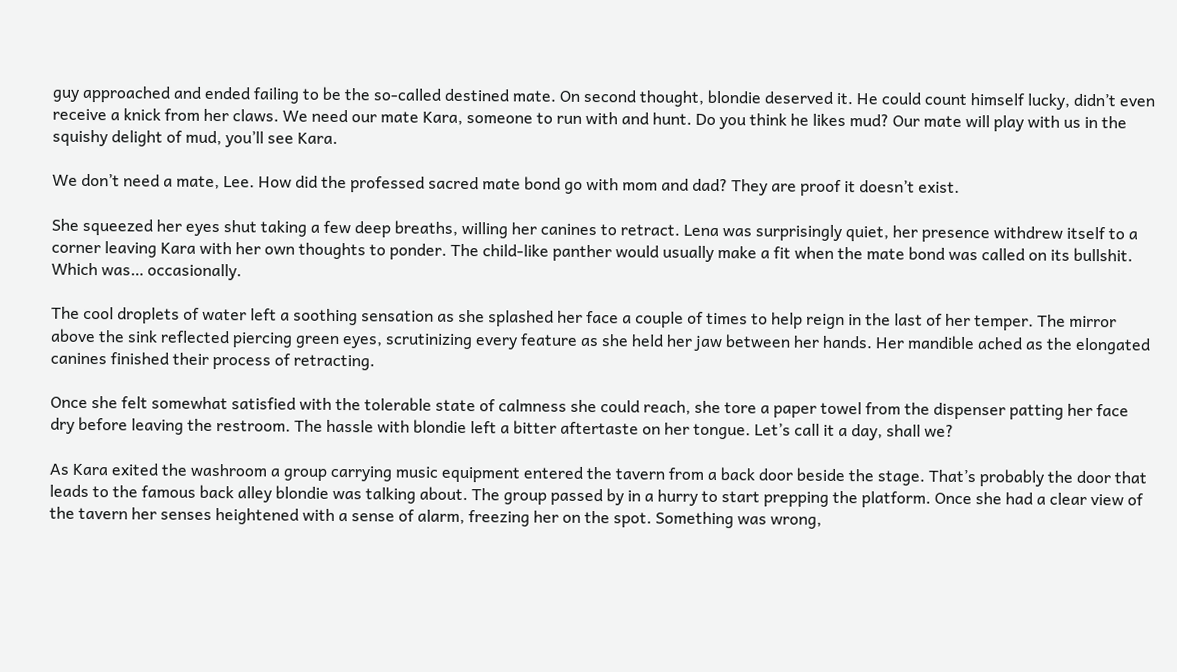guy approached and ended failing to be the so-called destined mate. On second thought, blondie deserved it. He could count himself lucky, didn’t even receive a knick from her claws. We need our mate Kara, someone to run with and hunt. Do you think he likes mud? Our mate will play with us in the squishy delight of mud, you’ll see Kara.

We don’t need a mate, Lee. How did the professed sacred mate bond go with mom and dad? They are proof it doesn’t exist.

She squeezed her eyes shut taking a few deep breaths, willing her canines to retract. Lena was surprisingly quiet, her presence withdrew itself to a corner leaving Kara with her own thoughts to ponder. The child-like panther would usually make a fit when the mate bond was called on its bullshit. Which was… occasionally.

The cool droplets of water left a soothing sensation as she splashed her face a couple of times to help reign in the last of her temper. The mirror above the sink reflected piercing green eyes, scrutinizing every feature as she held her jaw between her hands. Her mandible ached as the elongated canines finished their process of retracting.

Once she felt somewhat satisfied with the tolerable state of calmness she could reach, she tore a paper towel from the dispenser patting her face dry before leaving the restroom. The hassle with blondie left a bitter aftertaste on her tongue. Let’s call it a day, shall we?

As Kara exited the washroom a group carrying music equipment entered the tavern from a back door beside the stage. That’s probably the door that leads to the famous back alley blondie was talking about. The group passed by in a hurry to start prepping the platform. Once she had a clear view of the tavern her senses heightened with a sense of alarm, freezing her on the spot. Something was wrong,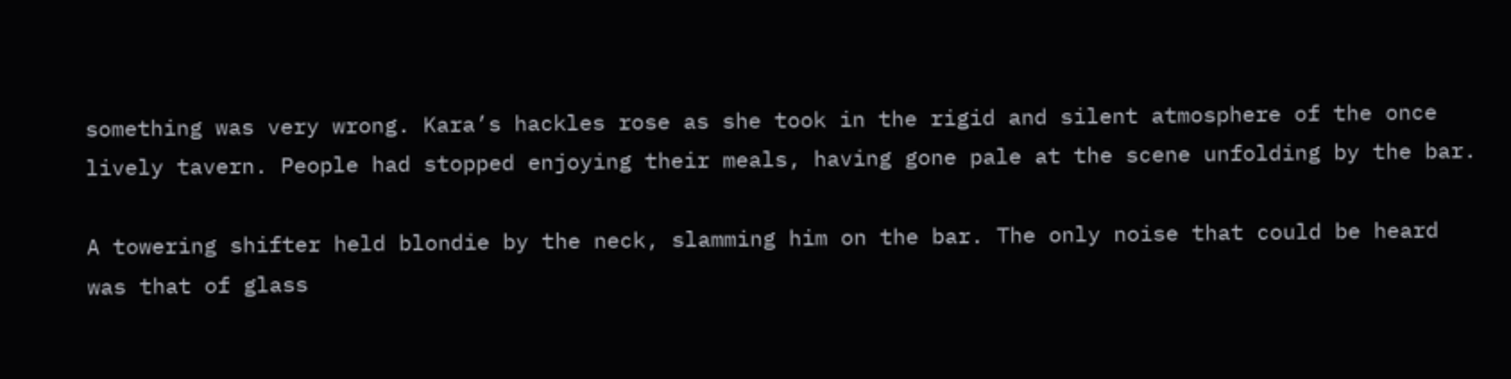something was very wrong. Kara’s hackles rose as she took in the rigid and silent atmosphere of the once lively tavern. People had stopped enjoying their meals, having gone pale at the scene unfolding by the bar.

A towering shifter held blondie by the neck, slamming him on the bar. The only noise that could be heard was that of glass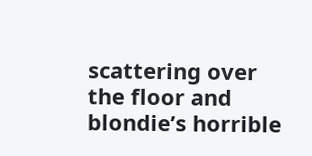scattering over the floor and blondie’s horrible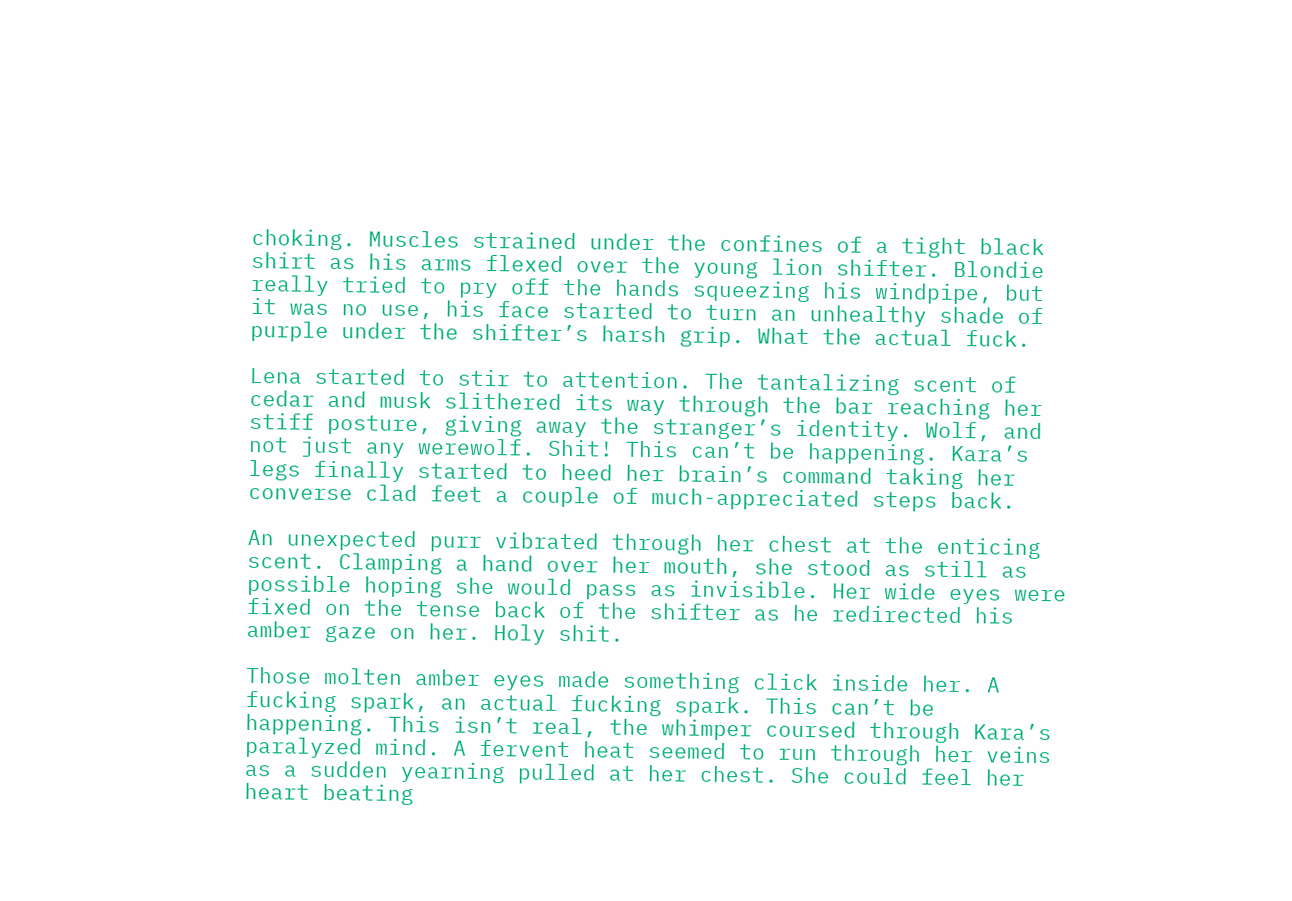choking. Muscles strained under the confines of a tight black shirt as his arms flexed over the young lion shifter. Blondie really tried to pry off the hands squeezing his windpipe, but it was no use, his face started to turn an unhealthy shade of purple under the shifter’s harsh grip. What the actual fuck.

Lena started to stir to attention. The tantalizing scent of cedar and musk slithered its way through the bar reaching her stiff posture, giving away the stranger’s identity. Wolf, and not just any werewolf. Shit! This can’t be happening. Kara’s legs finally started to heed her brain’s command taking her converse clad feet a couple of much-appreciated steps back.

An unexpected purr vibrated through her chest at the enticing scent. Clamping a hand over her mouth, she stood as still as possible hoping she would pass as invisible. Her wide eyes were fixed on the tense back of the shifter as he redirected his amber gaze on her. Holy shit.

Those molten amber eyes made something click inside her. A fucking spark, an actual fucking spark. This can’t be happening. This isn’t real, the whimper coursed through Kara’s paralyzed mind. A fervent heat seemed to run through her veins as a sudden yearning pulled at her chest. She could feel her heart beating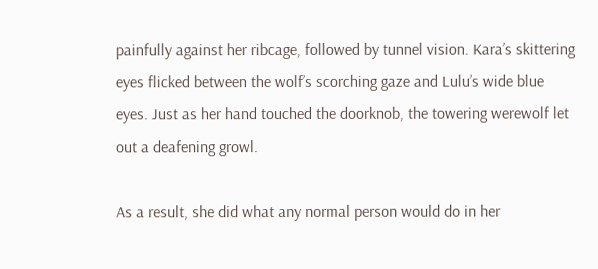painfully against her ribcage, followed by tunnel vision. Kara’s skittering eyes flicked between the wolf’s scorching gaze and Lulu’s wide blue eyes. Just as her hand touched the doorknob, the towering werewolf let out a deafening growl.

As a result, she did what any normal person would do in her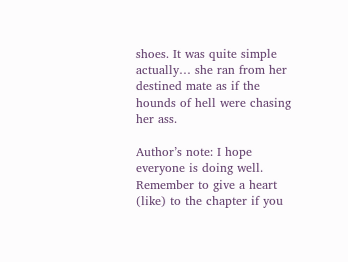shoes. It was quite simple actually… she ran from her destined mate as if the hounds of hell were chasing her ass.

Author’s note: I hope everyone is doing well. Remember to give a heart (like) to the chapter if you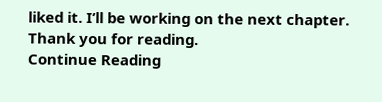liked it. I’ll be working on the next chapter. Thank you for reading.
Continue Reading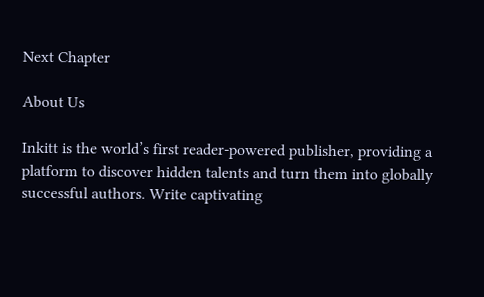Next Chapter

About Us

Inkitt is the world’s first reader-powered publisher, providing a platform to discover hidden talents and turn them into globally successful authors. Write captivating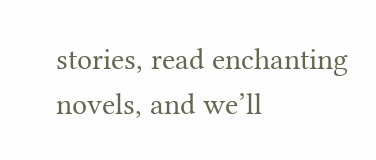stories, read enchanting novels, and we’ll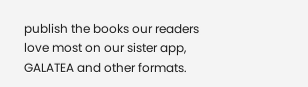publish the books our readers love most on our sister app, GALATEA and other formats.